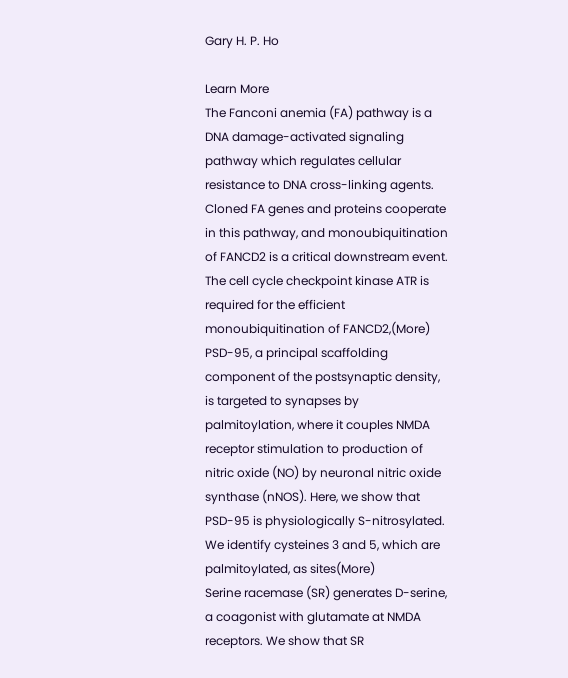Gary H. P. Ho

Learn More
The Fanconi anemia (FA) pathway is a DNA damage-activated signaling pathway which regulates cellular resistance to DNA cross-linking agents. Cloned FA genes and proteins cooperate in this pathway, and monoubiquitination of FANCD2 is a critical downstream event. The cell cycle checkpoint kinase ATR is required for the efficient monoubiquitination of FANCD2,(More)
PSD-95, a principal scaffolding component of the postsynaptic density, is targeted to synapses by palmitoylation, where it couples NMDA receptor stimulation to production of nitric oxide (NO) by neuronal nitric oxide synthase (nNOS). Here, we show that PSD-95 is physiologically S-nitrosylated. We identify cysteines 3 and 5, which are palmitoylated, as sites(More)
Serine racemase (SR) generates D-serine, a coagonist with glutamate at NMDA receptors. We show that SR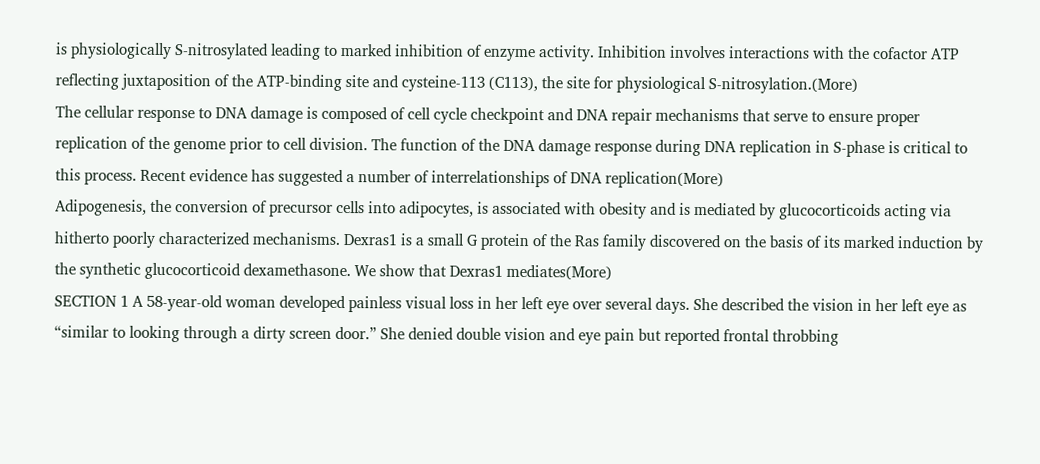is physiologically S-nitrosylated leading to marked inhibition of enzyme activity. Inhibition involves interactions with the cofactor ATP reflecting juxtaposition of the ATP-binding site and cysteine-113 (C113), the site for physiological S-nitrosylation.(More)
The cellular response to DNA damage is composed of cell cycle checkpoint and DNA repair mechanisms that serve to ensure proper replication of the genome prior to cell division. The function of the DNA damage response during DNA replication in S-phase is critical to this process. Recent evidence has suggested a number of interrelationships of DNA replication(More)
Adipogenesis, the conversion of precursor cells into adipocytes, is associated with obesity and is mediated by glucocorticoids acting via hitherto poorly characterized mechanisms. Dexras1 is a small G protein of the Ras family discovered on the basis of its marked induction by the synthetic glucocorticoid dexamethasone. We show that Dexras1 mediates(More)
SECTION 1 A 58-year-old woman developed painless visual loss in her left eye over several days. She described the vision in her left eye as “similar to looking through a dirty screen door.” She denied double vision and eye pain but reported frontal throbbing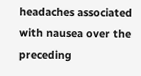headaches associated with nausea over the preceding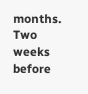months. Two weeks before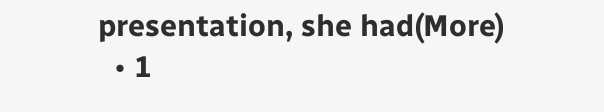presentation, she had(More)
  • 1